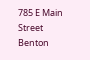785 E Main Street
Benton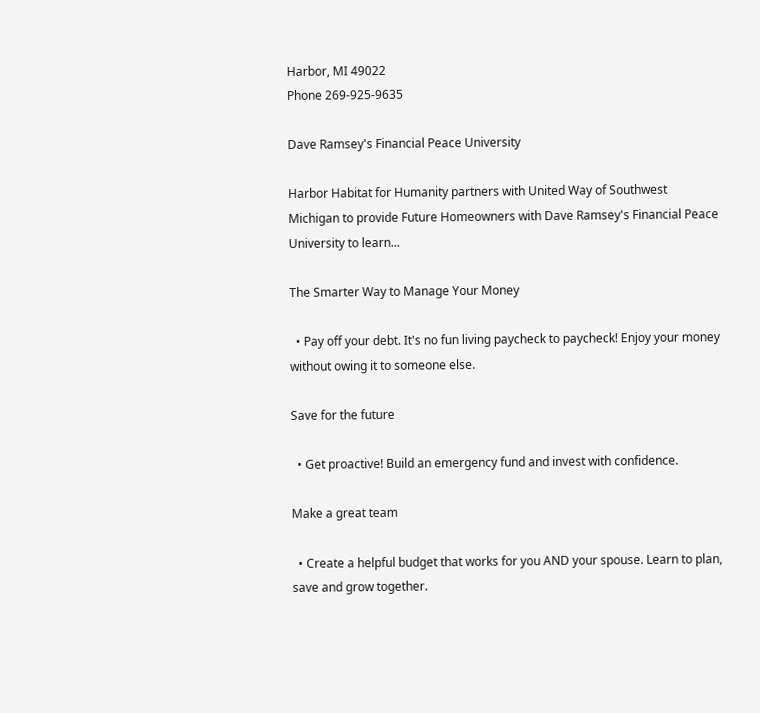Harbor, MI 49022
Phone 269-925-9635

Dave Ramsey's Financial Peace University

Harbor Habitat for Humanity partners with United Way of Southwest Michigan to provide Future Homeowners with Dave Ramsey's Financial Peace University to learn...

The Smarter Way to Manage Your Money

  • Pay off your debt. It's no fun living paycheck to paycheck! Enjoy your money without owing it to someone else.

Save for the future

  • Get proactive! Build an emergency fund and invest with confidence.

Make a great team

  • Create a helpful budget that works for you AND your spouse. Learn to plan, save and grow together.